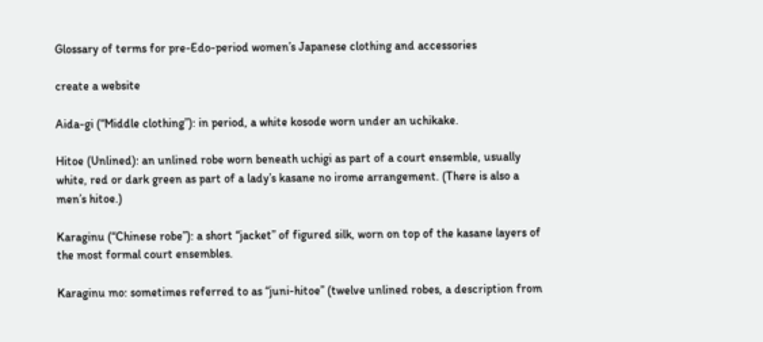Glossary of terms for pre-Edo-period women’s Japanese clothing and accessories

create a website

Aida-gi (“Middle clothing”): in period, a white kosode worn under an uchikake.

Hitoe (Unlined): an unlined robe worn beneath uchigi as part of a court ensemble, usually white, red or dark green as part of a lady’s kasane no irome arrangement. (There is also a men’s hitoe.)

Karaginu (“Chinese robe”): a short “jacket” of figured silk, worn on top of the kasane layers of the most formal court ensembles.

Karaginu mo: sometimes referred to as “juni-hitoe” (twelve unlined robes, a description from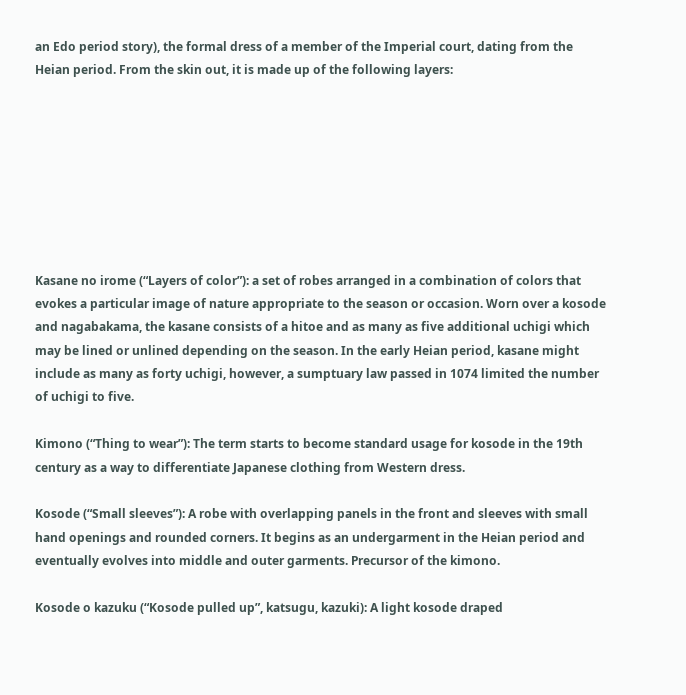an Edo period story), the formal dress of a member of the Imperial court, dating from the Heian period. From the skin out, it is made up of the following layers:








Kasane no irome (“Layers of color”): a set of robes arranged in a combination of colors that evokes a particular image of nature appropriate to the season or occasion. Worn over a kosode and nagabakama, the kasane consists of a hitoe and as many as five additional uchigi which may be lined or unlined depending on the season. In the early Heian period, kasane might include as many as forty uchigi, however, a sumptuary law passed in 1074 limited the number of uchigi to five.

Kimono (“Thing to wear”): The term starts to become standard usage for kosode in the 19th century as a way to differentiate Japanese clothing from Western dress.

Kosode (“Small sleeves”): A robe with overlapping panels in the front and sleeves with small hand openings and rounded corners. It begins as an undergarment in the Heian period and eventually evolves into middle and outer garments. Precursor of the kimono.

Kosode o kazuku (“Kosode pulled up”, katsugu, kazuki): A light kosode draped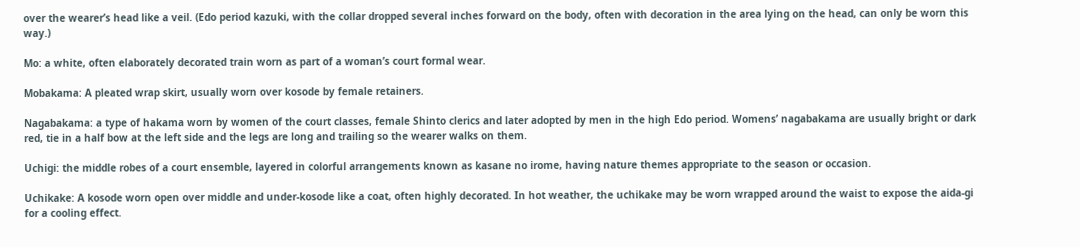over the wearer’s head like a veil. (Edo period kazuki, with the collar dropped several inches forward on the body, often with decoration in the area lying on the head, can only be worn this way.)

Mo: a white, often elaborately decorated train worn as part of a woman’s court formal wear.

Mobakama: A pleated wrap skirt, usually worn over kosode by female retainers.

Nagabakama: a type of hakama worn by women of the court classes, female Shinto clerics and later adopted by men in the high Edo period. Womens’ nagabakama are usually bright or dark red, tie in a half bow at the left side and the legs are long and trailing so the wearer walks on them.

Uchigi: the middle robes of a court ensemble, layered in colorful arrangements known as kasane no irome, having nature themes appropriate to the season or occasion.

Uchikake: A kosode worn open over middle and under-kosode like a coat, often highly decorated. In hot weather, the uchikake may be worn wrapped around the waist to expose the aida-gi for a cooling effect.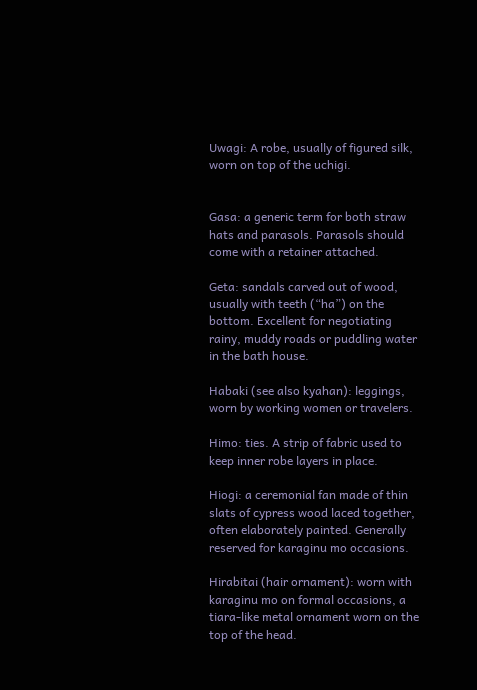Uwagi: A robe, usually of figured silk, worn on top of the uchigi.


Gasa: a generic term for both straw hats and parasols. Parasols should come with a retainer attached.

Geta: sandals carved out of wood, usually with teeth (“ha”) on the bottom. Excellent for negotiating rainy, muddy roads or puddling water in the bath house.

Habaki (see also kyahan): leggings, worn by working women or travelers.

Himo: ties. A strip of fabric used to keep inner robe layers in place.

Hiogi: a ceremonial fan made of thin slats of cypress wood laced together, often elaborately painted. Generally reserved for karaginu mo occasions.

Hirabitai (hair ornament): worn with karaginu mo on formal occasions, a tiara-like metal ornament worn on the top of the head.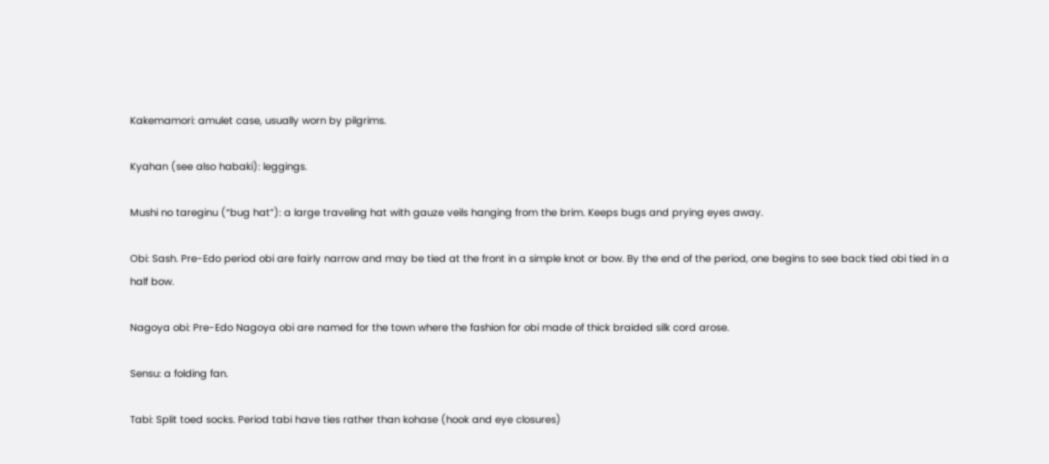Kakemamori: amulet case, usually worn by pilgrims.

Kyahan (see also habaki): leggings.

Mushi no tareginu (“bug hat”): a large traveling hat with gauze veils hanging from the brim. Keeps bugs and prying eyes away.

Obi: Sash. Pre-Edo period obi are fairly narrow and may be tied at the front in a simple knot or bow. By the end of the period, one begins to see back tied obi tied in a half bow.

Nagoya obi: Pre-Edo Nagoya obi are named for the town where the fashion for obi made of thick braided silk cord arose.

Sensu: a folding fan.

Tabi: Split toed socks. Period tabi have ties rather than kohase (hook and eye closures)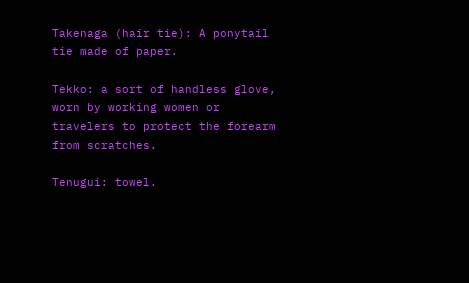Takenaga (hair tie): A ponytail tie made of paper.

Tekko: a sort of handless glove, worn by working women or travelers to protect the forearm from scratches.

Tenugui: towel.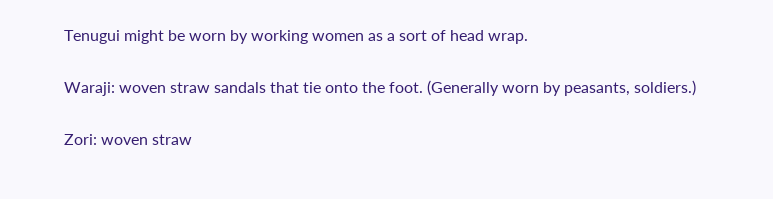Tenugui might be worn by working women as a sort of head wrap.

Waraji: woven straw sandals that tie onto the foot. (Generally worn by peasants, soldiers.)

Zori: woven straw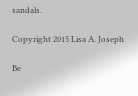sandals.

Copyright 2015 Lisa A. Joseph

Be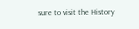sure to visit the History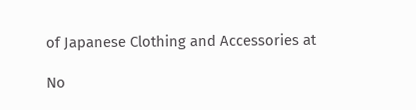of Japanese Clothing and Accessories at

No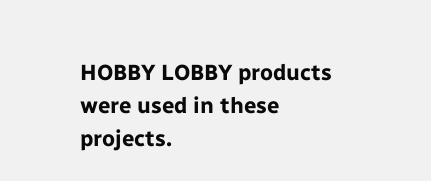HOBBY LOBBY products were used in these projects.